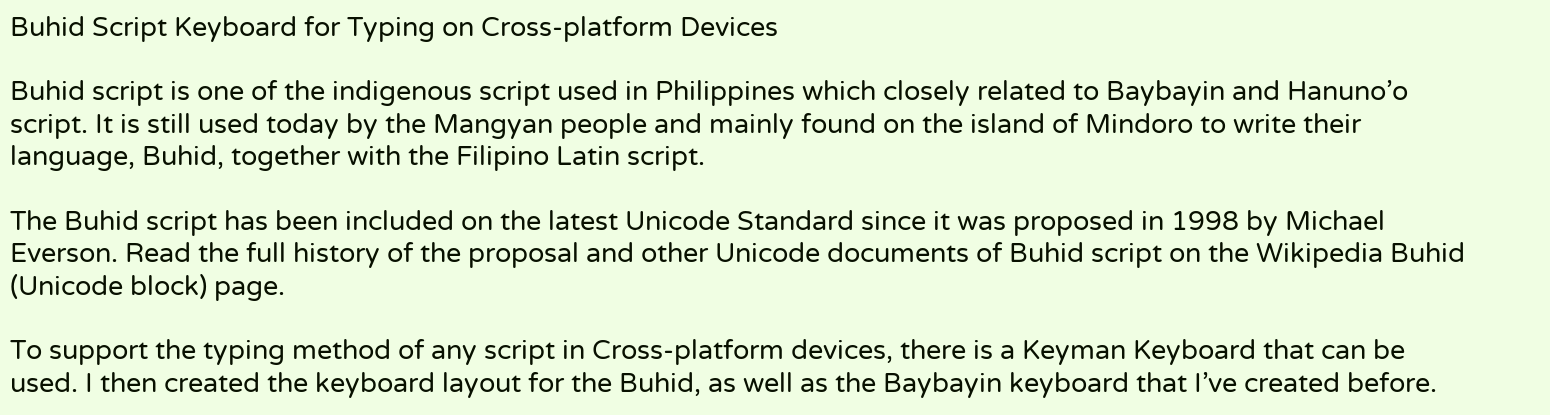Buhid Script Keyboard for Typing on Cross-platform Devices

Buhid script is one of the indigenous script used in Philippines which closely related to Baybayin and Hanuno’o script. It is still used today by the Mangyan people and mainly found on the island of Mindoro to write their language, Buhid, together with the Filipino Latin script.

The Buhid script has been included on the latest Unicode Standard since it was proposed in 1998 by Michael Everson. Read the full history of the proposal and other Unicode documents of Buhid script on the Wikipedia Buhid (Unicode block) page.

To support the typing method of any script in Cross-platform devices, there is a Keyman Keyboard that can be used. I then created the keyboard layout for the Buhid, as well as the Baybayin keyboard that I’ve created before.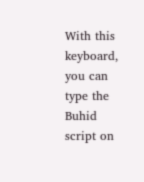With this keyboard, you can type the Buhid script on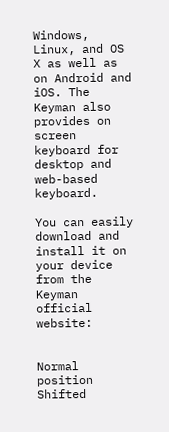Windows, Linux, and OS X as well as on Android and iOS. The Keyman also provides on screen keyboard for desktop and web-based keyboard.

You can easily download and install it on your device from the Keyman official website:


Normal position
Shifted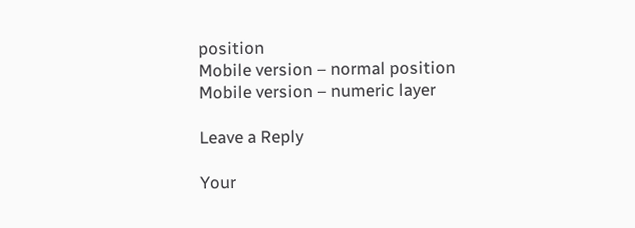position
Mobile version – normal position
Mobile version – numeric layer

Leave a Reply

Your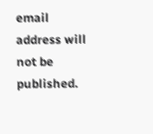email address will not be published.